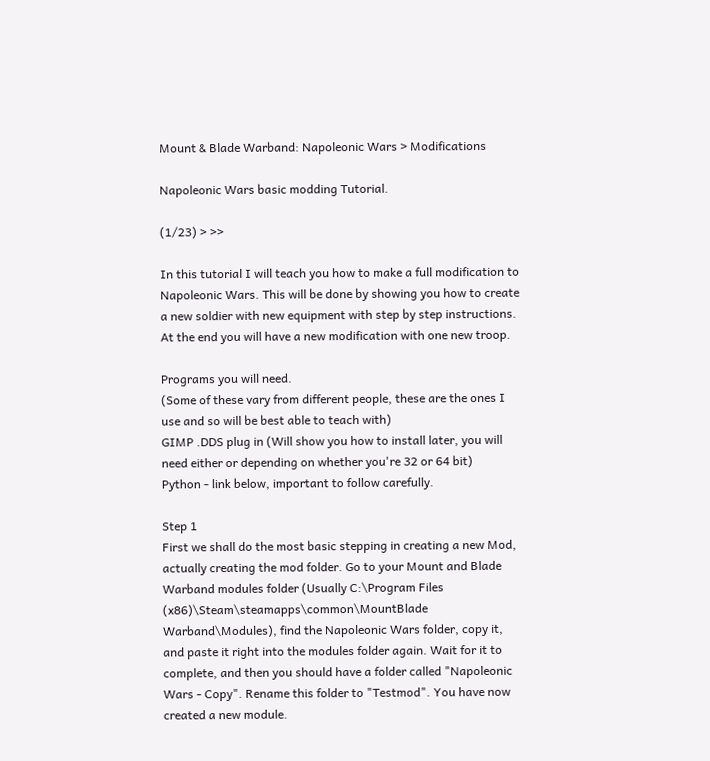Mount & Blade Warband: Napoleonic Wars > Modifications

Napoleonic Wars basic modding Tutorial.

(1/23) > >>

In this tutorial I will teach you how to make a full modification to Napoleonic Wars. This will be done by showing you how to create a new soldier with new equipment with step by step instructions. At the end you will have a new modification with one new troop.

Programs you will need.
(Some of these vary from different people, these are the ones I use and so will be best able to teach with)
GIMP .DDS plug in (Will show you how to install later, you will need either or depending on whether you're 32 or 64 bit)
Python - link below, important to follow carefully.

Step 1
First we shall do the most basic stepping in creating a new Mod, actually creating the mod folder. Go to your Mount and Blade Warband modules folder (Usually C:\Program Files (x86)\Steam\steamapps\common\MountBlade Warband\Modules), find the Napoleonic Wars folder, copy it, and paste it right into the modules folder again. Wait for it to complete, and then you should have a folder called "Napoleonic Wars - Copy". Rename this folder to "Testmod". You have now created a new module.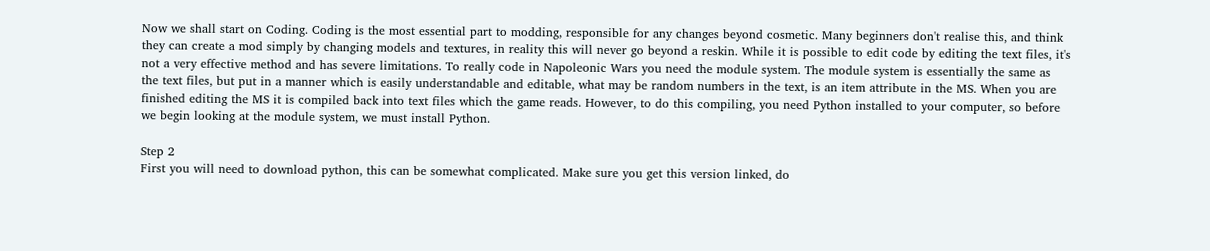Now we shall start on Coding. Coding is the most essential part to modding, responsible for any changes beyond cosmetic. Many beginners don't realise this, and think they can create a mod simply by changing models and textures, in reality this will never go beyond a reskin. While it is possible to edit code by editing the text files, it's not a very effective method and has severe limitations. To really code in Napoleonic Wars you need the module system. The module system is essentially the same as the text files, but put in a manner which is easily understandable and editable, what may be random numbers in the text, is an item attribute in the MS. When you are finished editing the MS it is compiled back into text files which the game reads. However, to do this compiling, you need Python installed to your computer, so before we begin looking at the module system, we must install Python.

Step 2
First you will need to download python, this can be somewhat complicated. Make sure you get this version linked, do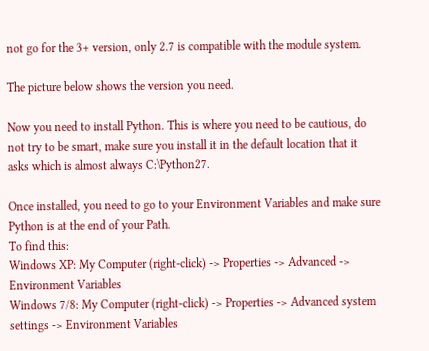not go for the 3+ version, only 2.7 is compatible with the module system.

The picture below shows the version you need.

Now you need to install Python. This is where you need to be cautious, do not try to be smart, make sure you install it in the default location that it asks which is almost always C:\Python27.

Once installed, you need to go to your Environment Variables and make sure Python is at the end of your Path.
To find this:
Windows XP: My Computer (right-click) -> Properties -> Advanced -> Environment Variables
Windows 7/8: My Computer (right-click) -> Properties -> Advanced system settings -> Environment Variables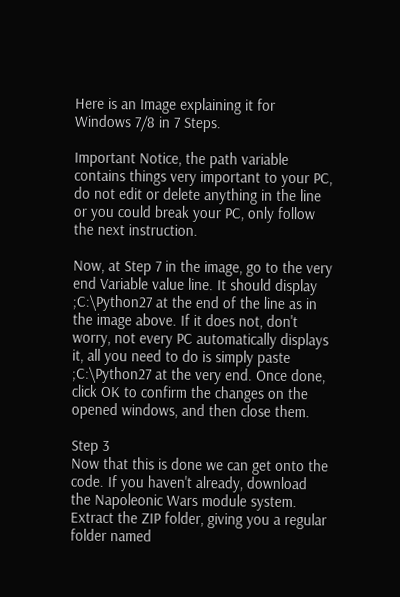Here is an Image explaining it for Windows 7/8 in 7 Steps.

Important Notice, the path variable contains things very important to your PC, do not edit or delete anything in the line or you could break your PC, only follow the next instruction.

Now, at Step 7 in the image, go to the very end Variable value line. It should display ;C:\Python27 at the end of the line as in the image above. If it does not, don't worry, not every PC automatically displays it, all you need to do is simply paste ;C:\Python27 at the very end. Once done, click OK to confirm the changes on the opened windows, and then close them.

Step 3
Now that this is done we can get onto the code. If you haven't already, download the Napoleonic Wars module system.
Extract the ZIP folder, giving you a regular folder named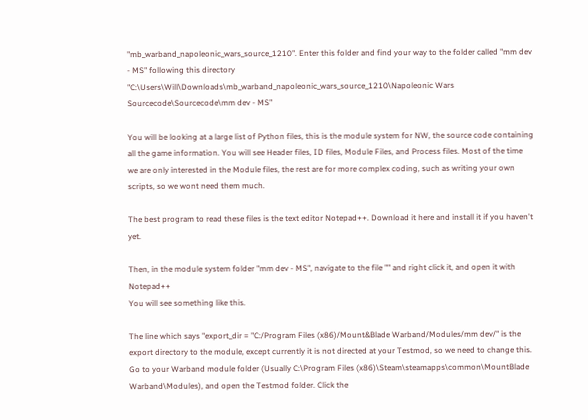"mb_warband_napoleonic_wars_source_1210". Enter this folder and find your way to the folder called "mm dev - MS" following this directory "C:\Users\Will\Downloads\mb_warband_napoleonic_wars_source_1210\Napoleonic Wars Sourcecode\Sourcecode\mm dev - MS"

You will be looking at a large list of Python files, this is the module system for NW, the source code containing all the game information. You will see Header files, ID files, Module Files, and Process files. Most of the time we are only interested in the Module files, the rest are for more complex coding, such as writing your own scripts, so we wont need them much.

The best program to read these files is the text editor Notepad++. Download it here and install it if you haven't yet.

Then, in the module system folder "mm dev - MS", navigate to the file "" and right click it, and open it with Notepad++
You will see something like this.

The line which says "export_dir = "C:/Program Files (x86)/Mount&Blade Warband/Modules/mm dev/" is the export directory to the module, except currently it is not directed at your Testmod, so we need to change this.
Go to your Warband module folder (Usually C:\Program Files (x86)\Steam\steamapps\common\MountBlade Warband\Modules), and open the Testmod folder. Click the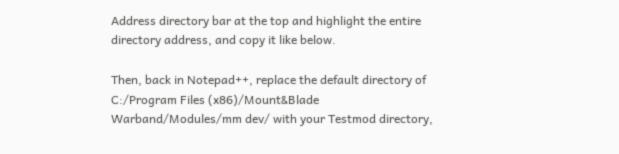Address directory bar at the top and highlight the entire directory address, and copy it like below.

Then, back in Notepad++, replace the default directory of C:/Program Files (x86)/Mount&Blade Warband/Modules/mm dev/ with your Testmod directory,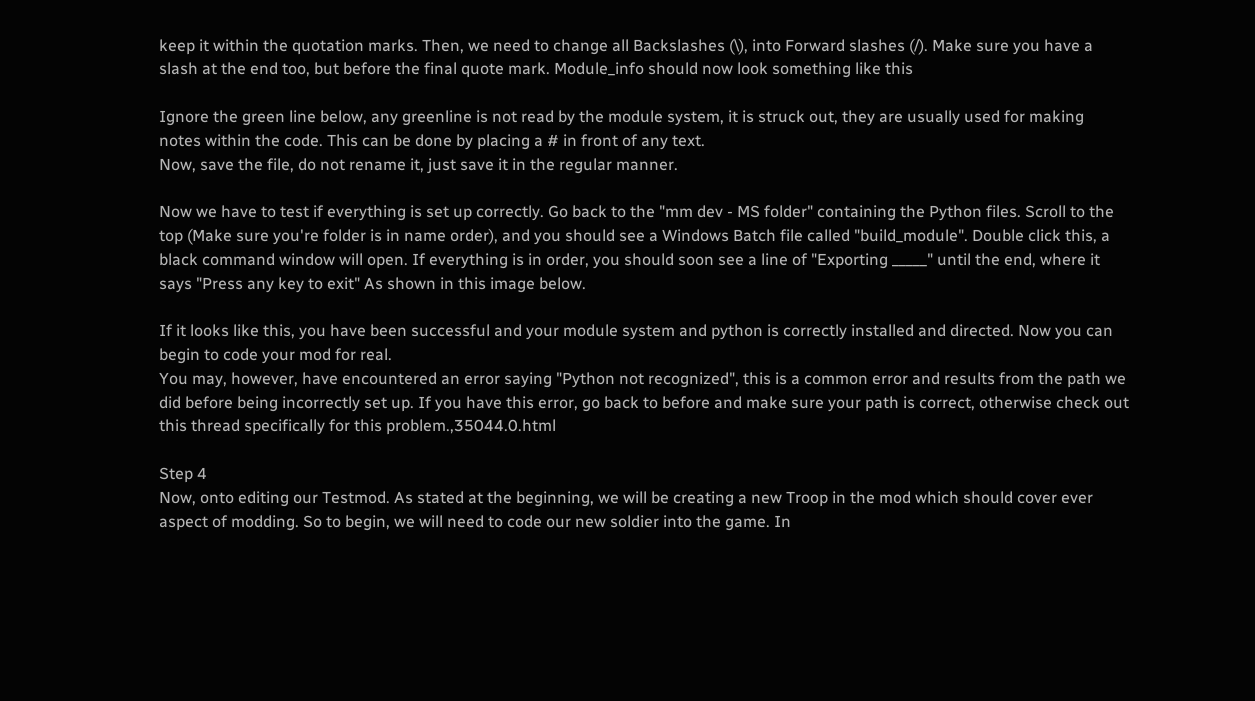keep it within the quotation marks. Then, we need to change all Backslashes (\), into Forward slashes (/). Make sure you have a slash at the end too, but before the final quote mark. Module_info should now look something like this

Ignore the green line below, any greenline is not read by the module system, it is struck out, they are usually used for making notes within the code. This can be done by placing a # in front of any text.
Now, save the file, do not rename it, just save it in the regular manner.

Now we have to test if everything is set up correctly. Go back to the "mm dev - MS folder" containing the Python files. Scroll to the top (Make sure you're folder is in name order), and you should see a Windows Batch file called "build_module". Double click this, a black command window will open. If everything is in order, you should soon see a line of "Exporting _____" until the end, where it says "Press any key to exit" As shown in this image below.

If it looks like this, you have been successful and your module system and python is correctly installed and directed. Now you can begin to code your mod for real.
You may, however, have encountered an error saying "Python not recognized", this is a common error and results from the path we did before being incorrectly set up. If you have this error, go back to before and make sure your path is correct, otherwise check out this thread specifically for this problem.,35044.0.html

Step 4
Now, onto editing our Testmod. As stated at the beginning, we will be creating a new Troop in the mod which should cover ever aspect of modding. So to begin, we will need to code our new soldier into the game. In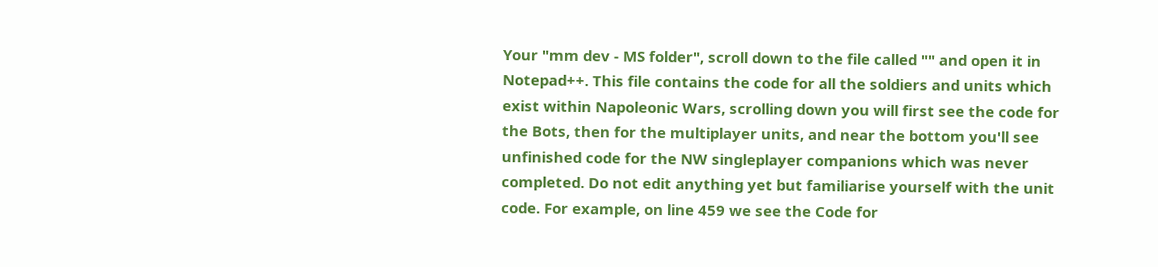Your "mm dev - MS folder", scroll down to the file called "" and open it in Notepad++. This file contains the code for all the soldiers and units which exist within Napoleonic Wars, scrolling down you will first see the code for the Bots, then for the multiplayer units, and near the bottom you'll see unfinished code for the NW singleplayer companions which was never completed. Do not edit anything yet but familiarise yourself with the unit code. For example, on line 459 we see the Code for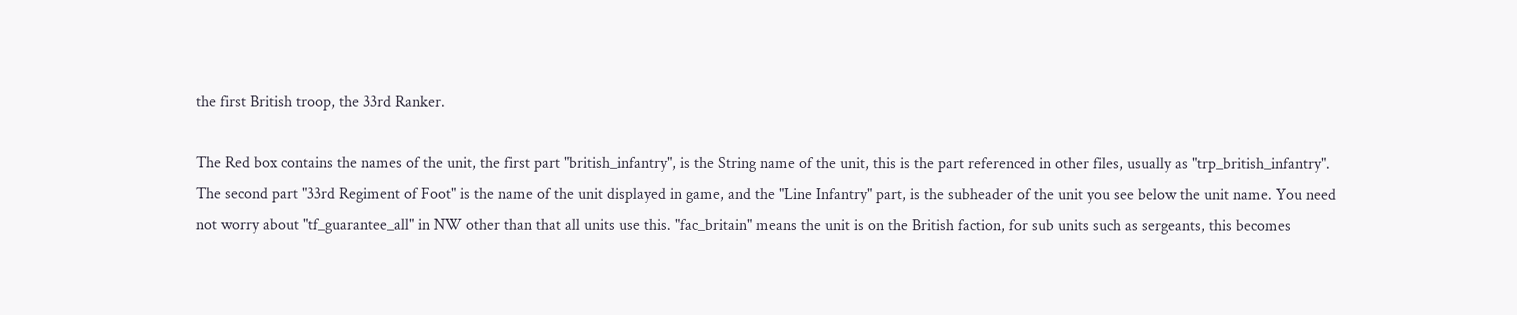the first British troop, the 33rd Ranker.

The Red box contains the names of the unit, the first part "british_infantry", is the String name of the unit, this is the part referenced in other files, usually as "trp_british_infantry". The second part "33rd Regiment of Foot" is the name of the unit displayed in game, and the "Line Infantry" part, is the subheader of the unit you see below the unit name. You need not worry about "tf_guarantee_all" in NW other than that all units use this. "fac_britain" means the unit is on the British faction, for sub units such as sergeants, this becomes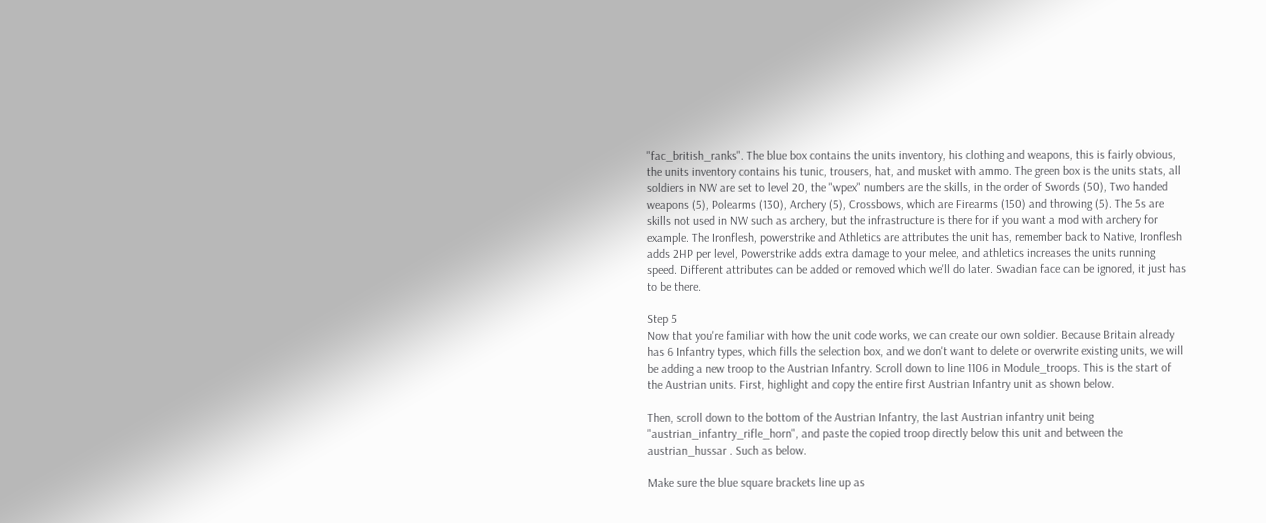"fac_british_ranks". The blue box contains the units inventory, his clothing and weapons, this is fairly obvious, the units inventory contains his tunic, trousers, hat, and musket with ammo. The green box is the units stats, all soldiers in NW are set to level 20, the "wpex" numbers are the skills, in the order of Swords (50), Two handed weapons (5), Polearms (130), Archery (5), Crossbows, which are Firearms (150) and throwing (5). The 5s are skills not used in NW such as archery, but the infrastructure is there for if you want a mod with archery for example. The Ironflesh, powerstrike and Athletics are attributes the unit has, remember back to Native, Ironflesh adds 2HP per level, Powerstrike adds extra damage to your melee, and athletics increases the units running speed. Different attributes can be added or removed which we'll do later. Swadian face can be ignored, it just has to be there.

Step 5
Now that you're familiar with how the unit code works, we can create our own soldier. Because Britain already has 6 Infantry types, which fills the selection box, and we don't want to delete or overwrite existing units, we will be adding a new troop to the Austrian Infantry. Scroll down to line 1106 in Module_troops. This is the start of the Austrian units. First, highlight and copy the entire first Austrian Infantry unit as shown below.

Then, scroll down to the bottom of the Austrian Infantry, the last Austrian infantry unit being "austrian_infantry_rifle_horn", and paste the copied troop directly below this unit and between the austrian_hussar . Such as below.

Make sure the blue square brackets line up as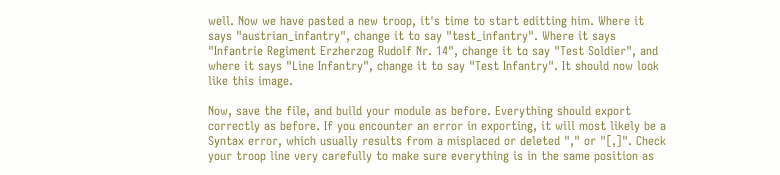well. Now we have pasted a new troop, it's time to start editting him. Where it says "austrian_infantry", change it to say "test_infantry". Where it says "Infantrie Regiment Erzherzog Rudolf Nr. 14", change it to say "Test Soldier", and where it says "Line Infantry", change it to say "Test Infantry". It should now look like this image.

Now, save the file, and build your module as before. Everything should export correctly as before. If you encounter an error in exporting, it will most likely be a Syntax error, which usually results from a misplaced or deleted "," or "[,]". Check your troop line very carefully to make sure everything is in the same position as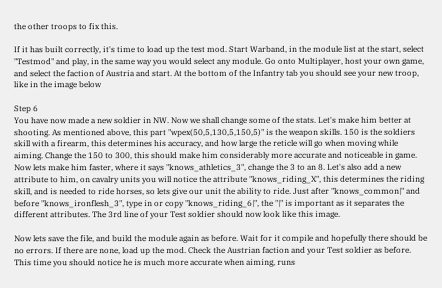the other troops to fix this.

If it has built correctly, it's time to load up the test mod. Start Warband, in the module list at the start, select "Testmod" and play, in the same way you would select any module. Go onto Multiplayer, host your own game, and select the faction of Austria and start. At the bottom of the Infantry tab you should see your new troop, like in the image below

Step 6
You have now made a new soldier in NW. Now we shall change some of the stats. Let's make him better at shooting. As mentioned above, this part "wpex(50,5,130,5,150,5)" is the weapon skills. 150 is the soldiers skill with a firearm, this determines his accuracy, and how large the reticle will go when moving while aiming. Change the 150 to 300, this should make him considerably more accurate and noticeable in game. Now lets make him faster, where it says "knows_athletics_3", change the 3 to an 8. Let's also add a new attribute to him, on cavalry units you will notice the attribute "knows_riding_X", this determines the riding skill, and is needed to ride horses, so lets give our unit the ability to ride. Just after "knows_common|" and before "knows_ironflesh_3", type in or copy "knows_riding_6|", the "|" is important as it separates the different attributes. The 3rd line of your Test soldier should now look like this image.

Now lets save the file, and build the module again as before. Wait for it compile and hopefully there should be no errors. If there are none, load up the mod. Check the Austrian faction and your Test soldier as before. This time you should notice he is much more accurate when aiming, runs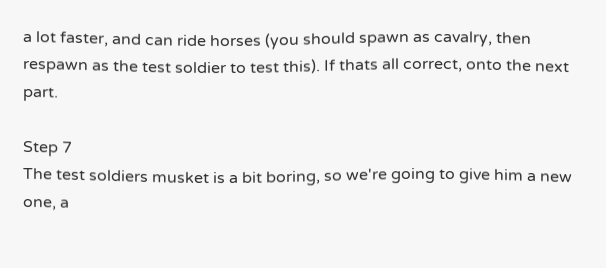a lot faster, and can ride horses (you should spawn as cavalry, then respawn as the test soldier to test this). If thats all correct, onto the next part.

Step 7
The test soldiers musket is a bit boring, so we're going to give him a new one, a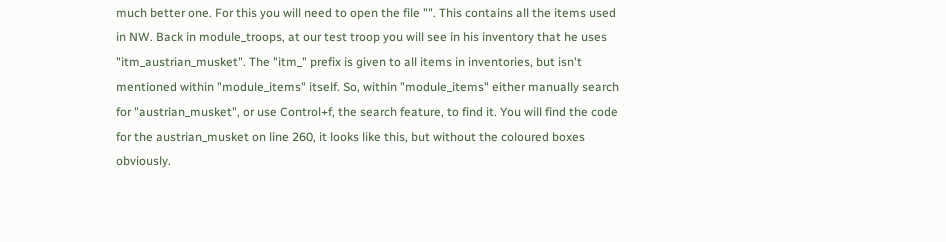much better one. For this you will need to open the file "". This contains all the items used in NW. Back in module_troops, at our test troop you will see in his inventory that he uses "itm_austrian_musket". The "itm_" prefix is given to all items in inventories, but isn't mentioned within "module_items" itself. So, within "module_items" either manually search for "austrian_musket", or use Control+f, the search feature, to find it. You will find the code for the austrian_musket on line 260, it looks like this, but without the coloured boxes obviously.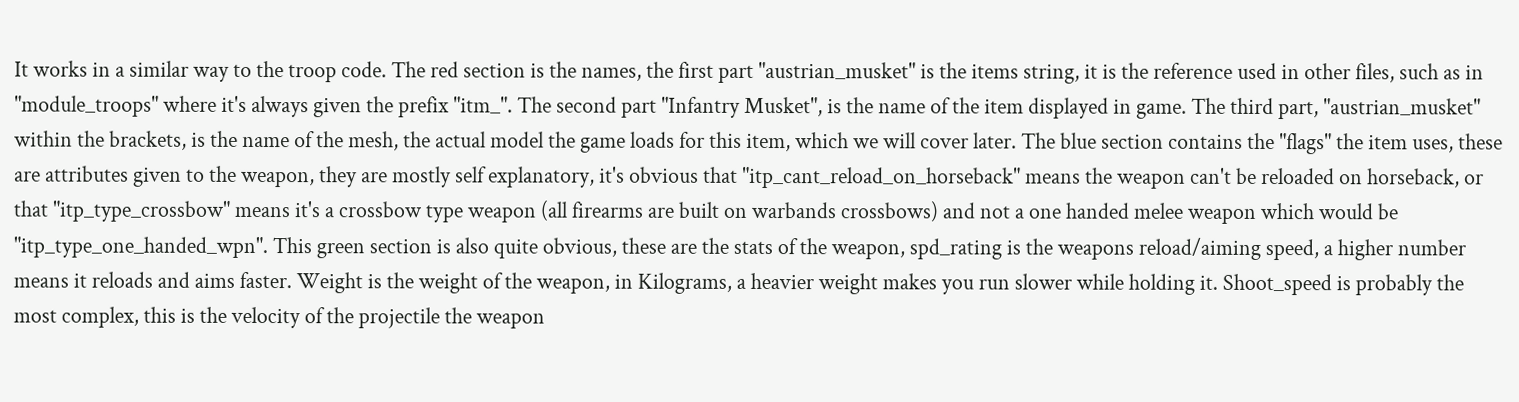It works in a similar way to the troop code. The red section is the names, the first part "austrian_musket" is the items string, it is the reference used in other files, such as in "module_troops" where it's always given the prefix "itm_". The second part "Infantry Musket", is the name of the item displayed in game. The third part, "austrian_musket" within the brackets, is the name of the mesh, the actual model the game loads for this item, which we will cover later. The blue section contains the "flags" the item uses, these are attributes given to the weapon, they are mostly self explanatory, it's obvious that "itp_cant_reload_on_horseback" means the weapon can't be reloaded on horseback, or that "itp_type_crossbow" means it's a crossbow type weapon (all firearms are built on warbands crossbows) and not a one handed melee weapon which would be "itp_type_one_handed_wpn". This green section is also quite obvious, these are the stats of the weapon, spd_rating is the weapons reload/aiming speed, a higher number means it reloads and aims faster. Weight is the weight of the weapon, in Kilograms, a heavier weight makes you run slower while holding it. Shoot_speed is probably the most complex, this is the velocity of the projectile the weapon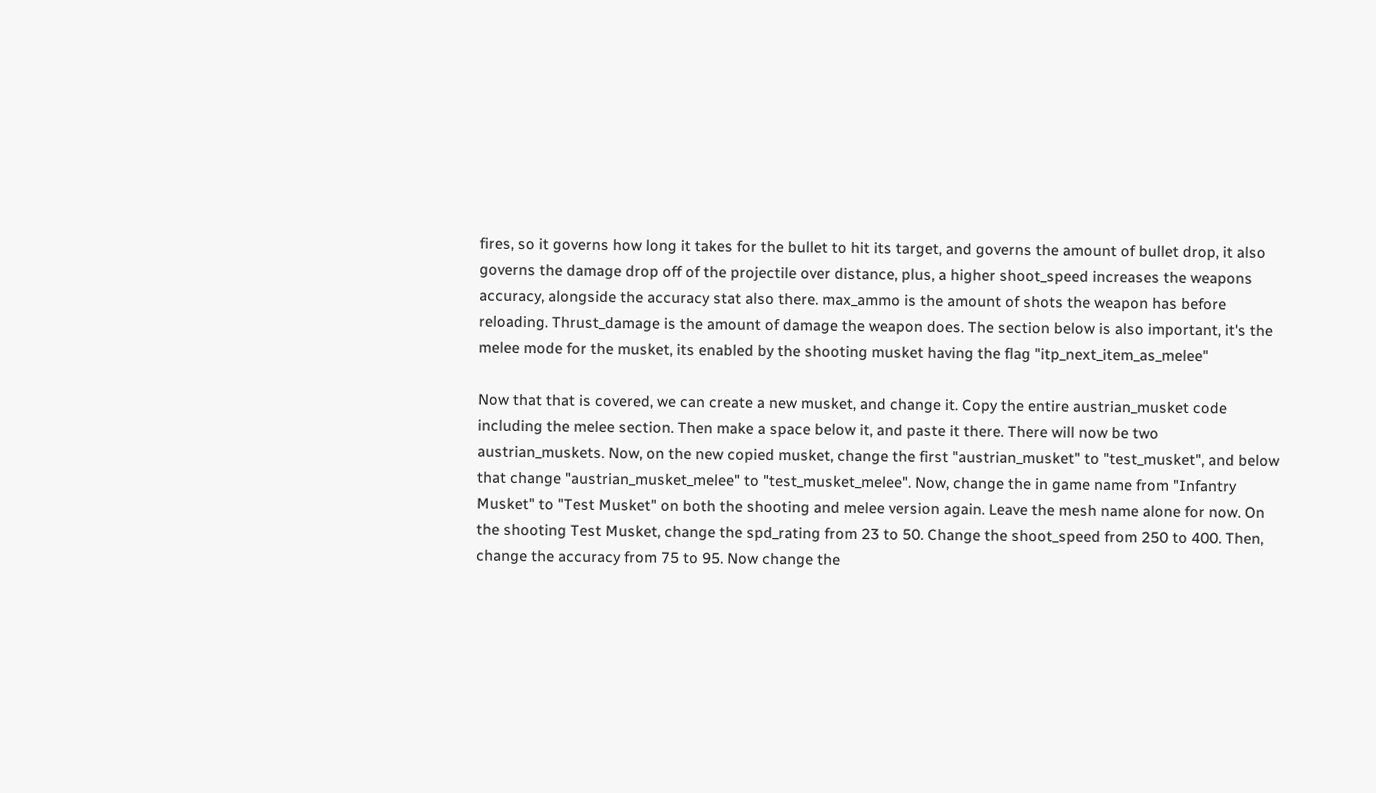fires, so it governs how long it takes for the bullet to hit its target, and governs the amount of bullet drop, it also governs the damage drop off of the projectile over distance, plus, a higher shoot_speed increases the weapons accuracy, alongside the accuracy stat also there. max_ammo is the amount of shots the weapon has before reloading. Thrust_damage is the amount of damage the weapon does. The section below is also important, it's the melee mode for the musket, its enabled by the shooting musket having the flag "itp_next_item_as_melee"

Now that that is covered, we can create a new musket, and change it. Copy the entire austrian_musket code including the melee section. Then make a space below it, and paste it there. There will now be two austrian_muskets. Now, on the new copied musket, change the first "austrian_musket" to "test_musket", and below that change "austrian_musket_melee" to "test_musket_melee". Now, change the in game name from "Infantry Musket" to "Test Musket" on both the shooting and melee version again. Leave the mesh name alone for now. On the shooting Test Musket, change the spd_rating from 23 to 50. Change the shoot_speed from 250 to 400. Then, change the accuracy from 75 to 95. Now change the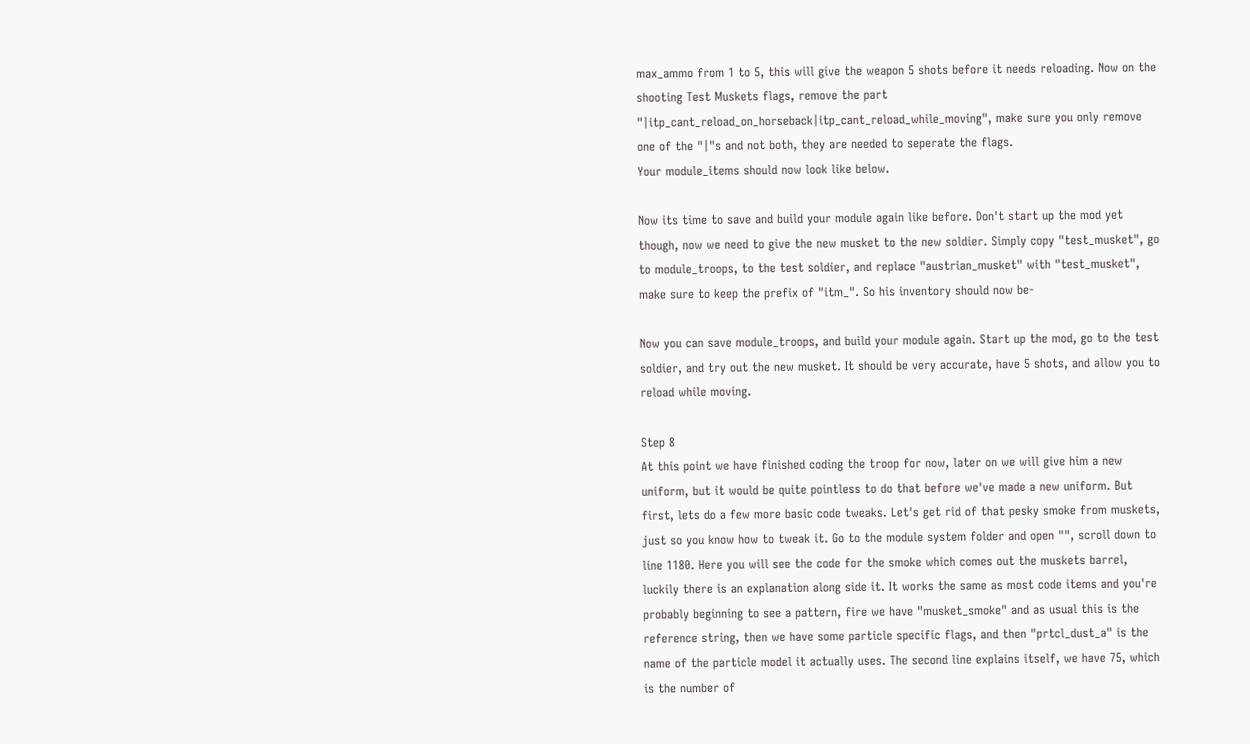max_ammo from 1 to 5, this will give the weapon 5 shots before it needs reloading. Now on the shooting Test Muskets flags, remove the part "|itp_cant_reload_on_horseback|itp_cant_reload_while_moving", make sure you only remove one of the "|"s and not both, they are needed to seperate the flags.
Your module_items should now look like below.

Now its time to save and build your module again like before. Don't start up the mod yet though, now we need to give the new musket to the new soldier. Simply copy "test_musket", go to module_troops, to the test soldier, and replace "austrian_musket" with "test_musket", make sure to keep the prefix of "itm_". So his inventory should now be-

Now you can save module_troops, and build your module again. Start up the mod, go to the test soldier, and try out the new musket. It should be very accurate, have 5 shots, and allow you to reload while moving.

Step 8
At this point we have finished coding the troop for now, later on we will give him a new uniform, but it would be quite pointless to do that before we've made a new uniform. But first, lets do a few more basic code tweaks. Let's get rid of that pesky smoke from muskets, just so you know how to tweak it. Go to the module system folder and open "", scroll down to line 1180. Here you will see the code for the smoke which comes out the muskets barrel, luckily there is an explanation along side it. It works the same as most code items and you're probably beginning to see a pattern, fire we have "musket_smoke" and as usual this is the reference string, then we have some particle specific flags, and then "prtcl_dust_a" is the name of the particle model it actually uses. The second line explains itself, we have 75, which is the number of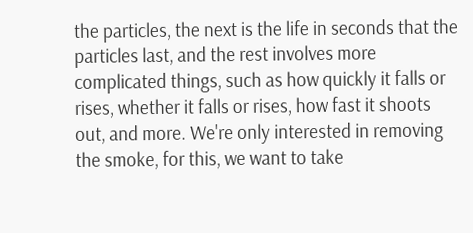the particles, the next is the life in seconds that the particles last, and the rest involves more complicated things, such as how quickly it falls or rises, whether it falls or rises, how fast it shoots out, and more. We're only interested in removing the smoke, for this, we want to take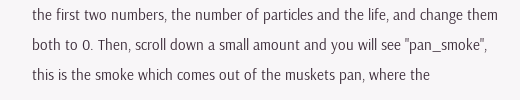the first two numbers, the number of particles and the life, and change them both to 0. Then, scroll down a small amount and you will see "pan_smoke", this is the smoke which comes out of the muskets pan, where the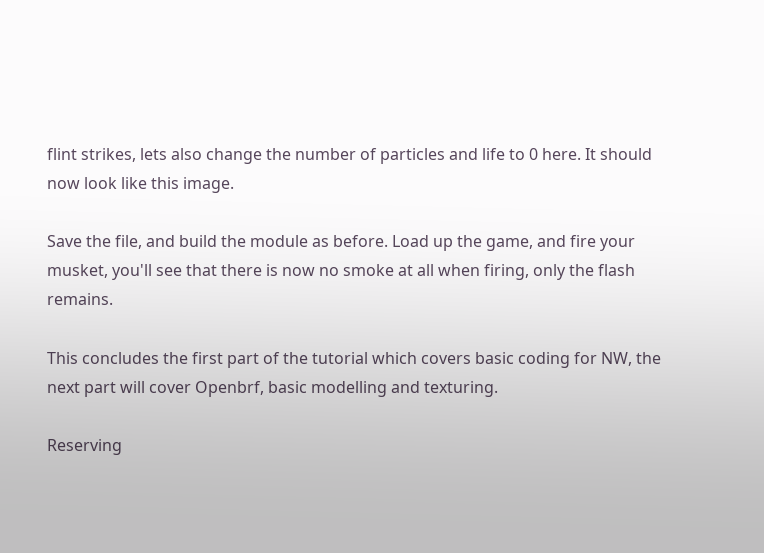flint strikes, lets also change the number of particles and life to 0 here. It should now look like this image.

Save the file, and build the module as before. Load up the game, and fire your musket, you'll see that there is now no smoke at all when firing, only the flash remains.

This concludes the first part of the tutorial which covers basic coding for NW, the next part will cover Openbrf, basic modelling and texturing.

Reserving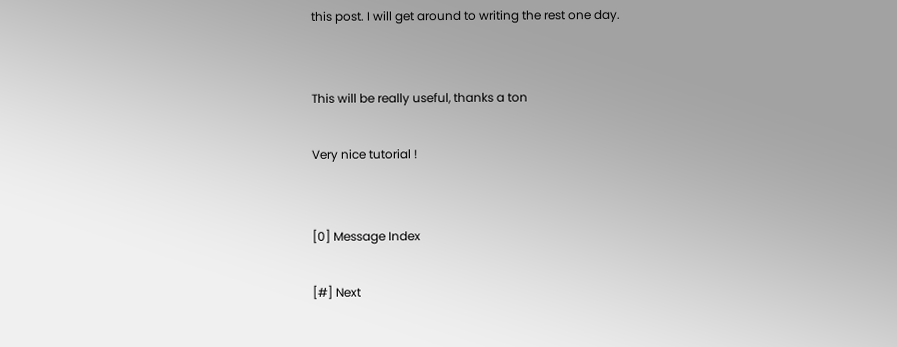this post. I will get around to writing the rest one day.


This will be really useful, thanks a ton

Very nice tutorial !


[0] Message Index

[#] Next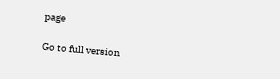page

Go to full version